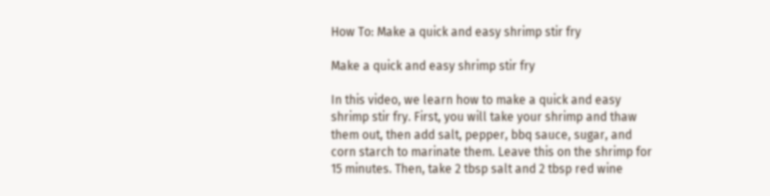How To: Make a quick and easy shrimp stir fry

Make a quick and easy shrimp stir fry

In this video, we learn how to make a quick and easy shrimp stir fry. First, you will take your shrimp and thaw them out, then add salt, pepper, bbq sauce, sugar, and corn starch to marinate them. Leave this on the shrimp for 15 minutes. Then, take 2 tbsp salt and 2 tbsp red wine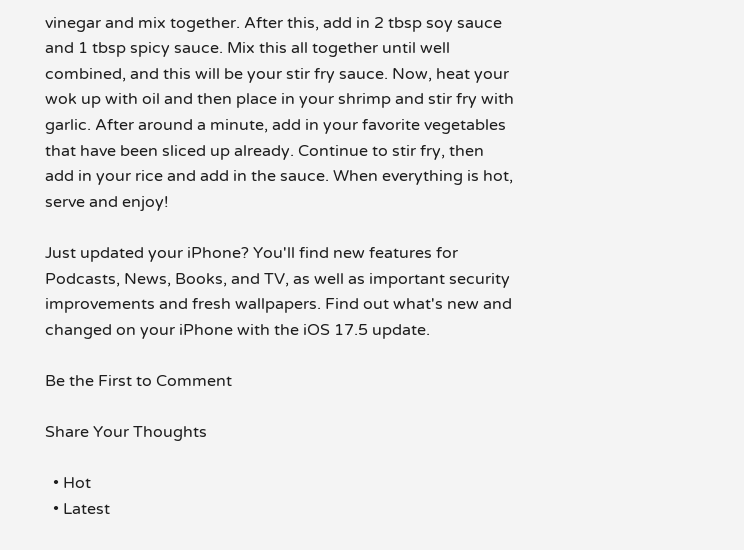vinegar and mix together. After this, add in 2 tbsp soy sauce and 1 tbsp spicy sauce. Mix this all together until well combined, and this will be your stir fry sauce. Now, heat your wok up with oil and then place in your shrimp and stir fry with garlic. After around a minute, add in your favorite vegetables that have been sliced up already. Continue to stir fry, then add in your rice and add in the sauce. When everything is hot, serve and enjoy!

Just updated your iPhone? You'll find new features for Podcasts, News, Books, and TV, as well as important security improvements and fresh wallpapers. Find out what's new and changed on your iPhone with the iOS 17.5 update.

Be the First to Comment

Share Your Thoughts

  • Hot
  • Latest